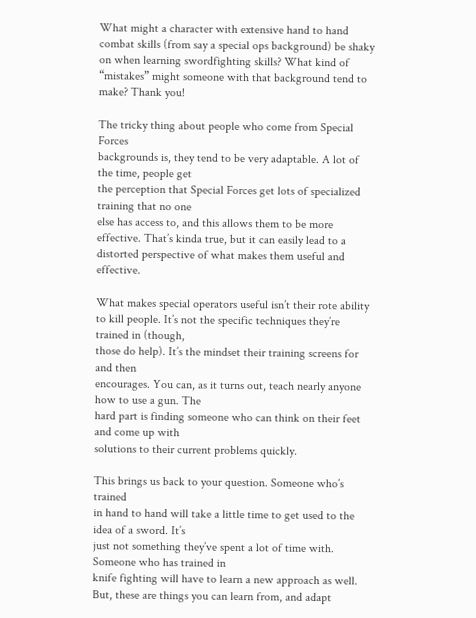What might a character with extensive hand to hand combat skills (from say a special ops background) be shaky on when learning swordfighting skills? What kind of “mistakes” might someone with that background tend to make? Thank you!

The tricky thing about people who come from Special Forces
backgrounds is, they tend to be very adaptable. A lot of the time, people get
the perception that Special Forces get lots of specialized training that no one
else has access to, and this allows them to be more effective. That’s kinda true, but it can easily lead to a
distorted perspective of what makes them useful and effective.

What makes special operators useful isn’t their rote ability
to kill people. It’s not the specific techniques they’re trained in (though,
those do help). It’s the mindset their training screens for and then
encourages. You can, as it turns out, teach nearly anyone how to use a gun. The
hard part is finding someone who can think on their feet and come up with
solutions to their current problems quickly.

This brings us back to your question. Someone who’s trained
in hand to hand will take a little time to get used to the idea of a sword. It’s
just not something they’ve spent a lot of time with. Someone who has trained in
knife fighting will have to learn a new approach as well. But, these are things you can learn from, and adapt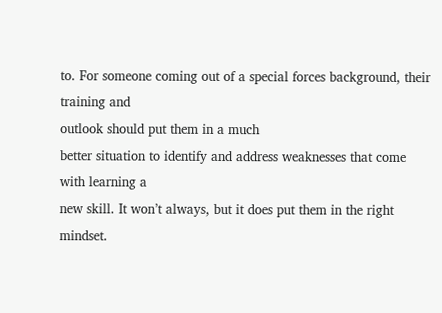to. For someone coming out of a special forces background, their training and
outlook should put them in a much
better situation to identify and address weaknesses that come with learning a
new skill. It won’t always, but it does put them in the right mindset.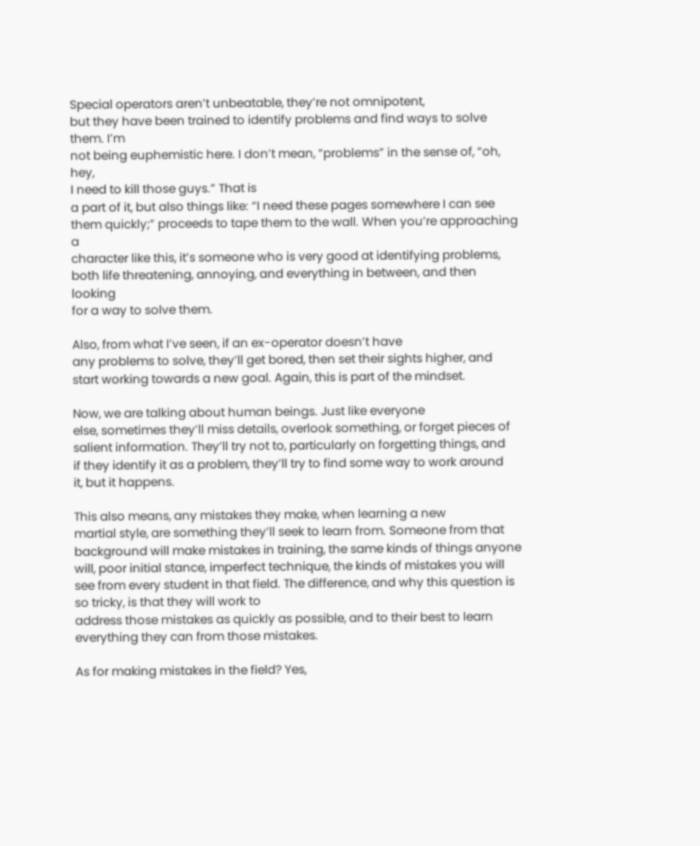Special operators aren’t unbeatable, they’re not omnipotent,
but they have been trained to identify problems and find ways to solve them. I’m
not being euphemistic here. I don’t mean, “problems” in the sense of, “oh, hey,
I need to kill those guys.” That is
a part of it, but also things like: “I need these pages somewhere I can see
them quickly;” proceeds to tape them to the wall. When you’re approaching a
character like this, it’s someone who is very good at identifying problems,
both life threatening, annoying, and everything in between, and then looking
for a way to solve them.

Also, from what I’ve seen, if an ex-operator doesn’t have
any problems to solve, they’ll get bored, then set their sights higher, and
start working towards a new goal. Again, this is part of the mindset.

Now, we are talking about human beings. Just like everyone
else, sometimes they’ll miss details, overlook something, or forget pieces of
salient information. They’ll try not to, particularly on forgetting things, and
if they identify it as a problem, they’ll try to find some way to work around
it, but it happens.

This also means, any mistakes they make, when learning a new
martial style, are something they’ll seek to learn from. Someone from that
background will make mistakes in training, the same kinds of things anyone
will, poor initial stance, imperfect technique, the kinds of mistakes you will
see from every student in that field. The difference, and why this question is
so tricky, is that they will work to
address those mistakes as quickly as possible, and to their best to learn
everything they can from those mistakes.

As for making mistakes in the field? Yes,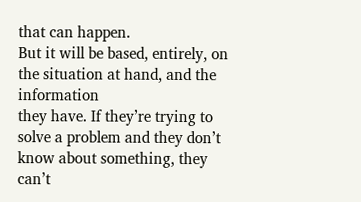that can happen.
But it will be based, entirely, on the situation at hand, and the information
they have. If they’re trying to solve a problem and they don’t know about something, they can’t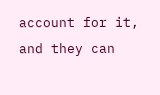account for it, and they can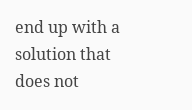end up with a solution that does not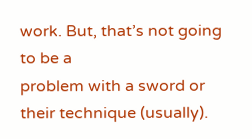work. But, that’s not going to be a
problem with a sword or their technique (usually).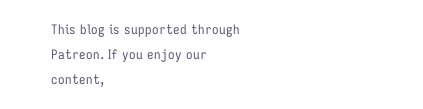This blog is supported through Patreon. If you enjoy our content,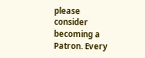please consider becoming a Patron. Every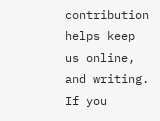contribution helps keep us online, and writing. If you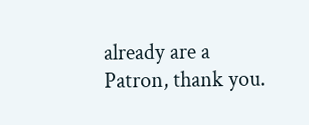already are a Patron, thank you.